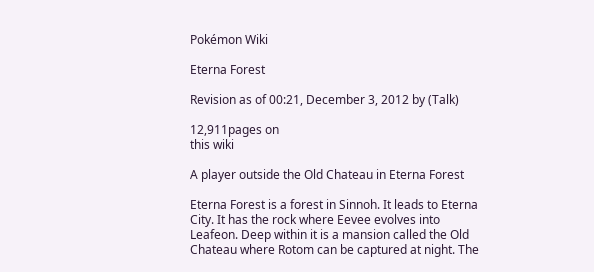Pokémon Wiki

Eterna Forest

Revision as of 00:21, December 3, 2012 by (Talk)

12,911pages on
this wiki

A player outside the Old Chateau in Eterna Forest

Eterna Forest is a forest in Sinnoh. It leads to Eterna City. It has the rock where Eevee evolves into Leafeon. Deep within it is a mansion called the Old Chateau where Rotom can be captured at night. The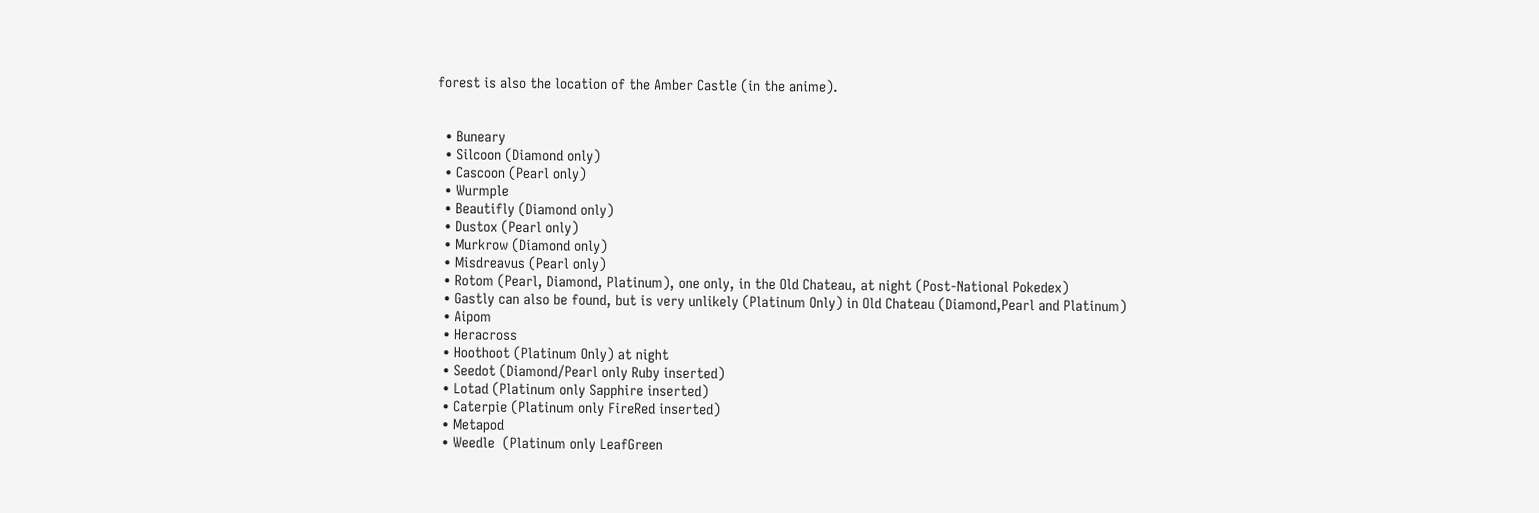forest is also the location of the Amber Castle (in the anime).


  • Buneary
  • Silcoon (Diamond only)
  • Cascoon (Pearl only)
  • Wurmple
  • Beautifly (Diamond only)
  • Dustox (Pearl only)
  • Murkrow (Diamond only)
  • Misdreavus (Pearl only)
  • Rotom (Pearl, Diamond, Platinum), one only, in the Old Chateau, at night (Post-National Pokedex)
  • Gastly can also be found, but is very unlikely (Platinum Only) in Old Chateau (Diamond,Pearl and Platinum)
  • Aipom
  • Heracross
  • Hoothoot (Platinum Only) at night
  • Seedot (Diamond/Pearl only Ruby inserted)
  • Lotad (Platinum only Sapphire inserted)
  • Caterpie (Platinum only FireRed inserted)
  • Metapod
  • Weedle  (Platinum only LeafGreen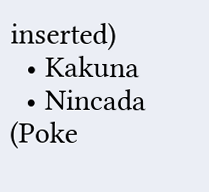inserted)
  • Kakuna
  • Nincada (Poke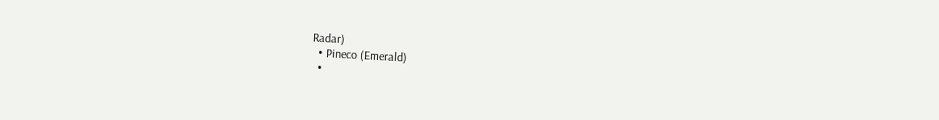Radar)
  • Pineco (Emerald)
  •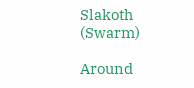Slakoth (Swarm)

Around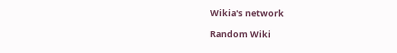Wikia's network

Random Wiki